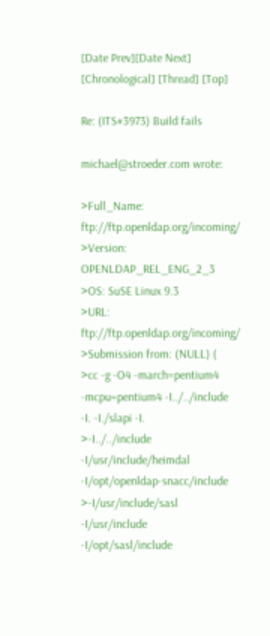[Date Prev][Date Next] [Chronological] [Thread] [Top]

Re: (ITS#3973) Build fails

michael@stroeder.com wrote:

>Full_Name: ftp://ftp.openldap.org/incoming/
>Version: OPENLDAP_REL_ENG_2_3
>OS: SuSE Linux 9.3
>URL: ftp://ftp.openldap.org/incoming/
>Submission from: (NULL) (
>cc -g -O4 -march=pentium4 -mcpu=pentium4 -I../../include -I. -I./slapi -I.
>-I../../include   -I/usr/include/heimdal -I/opt/openldap-snacc/include
>-I/usr/include/sasl -I/usr/include -I/opt/sasl/include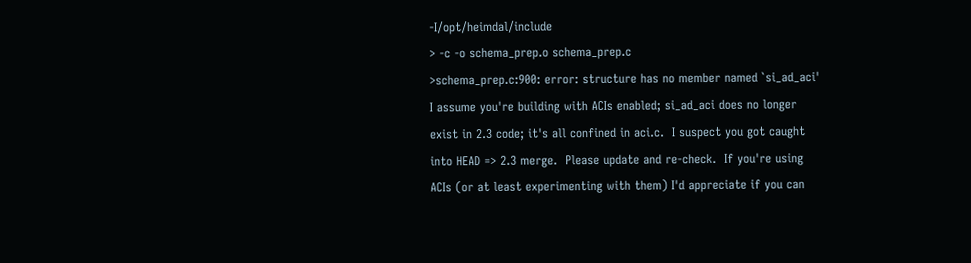-I/opt/heimdal/include
> -c -o schema_prep.o schema_prep.c
>schema_prep.c:900: error: structure has no member named `si_ad_aci'
I assume you're building with ACIs enabled; si_ad_aci does no longer
exist in 2.3 code; it's all confined in aci.c.  I suspect you got caught
into HEAD => 2.3 merge.  Please update and re-check.  If you're using
ACIs (or at least experimenting with them) I'd appreciate if you can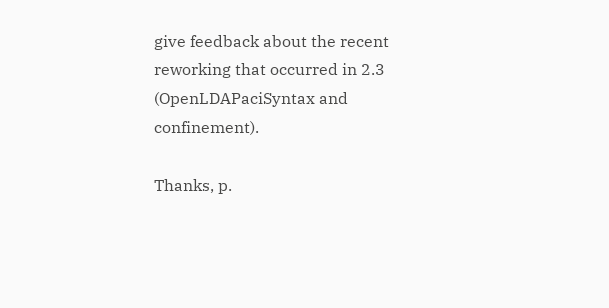give feedback about the recent reworking that occurred in 2.3
(OpenLDAPaciSyntax and confinement).

Thanks, p.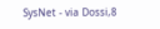SysNet - via Dossi,8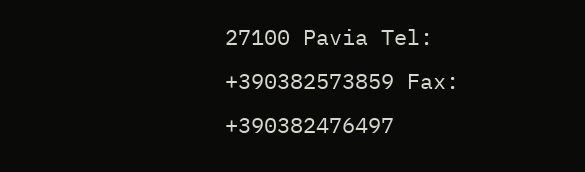27100 Pavia Tel: +390382573859 Fax: +390382476497